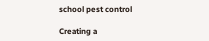school pest control

Creating a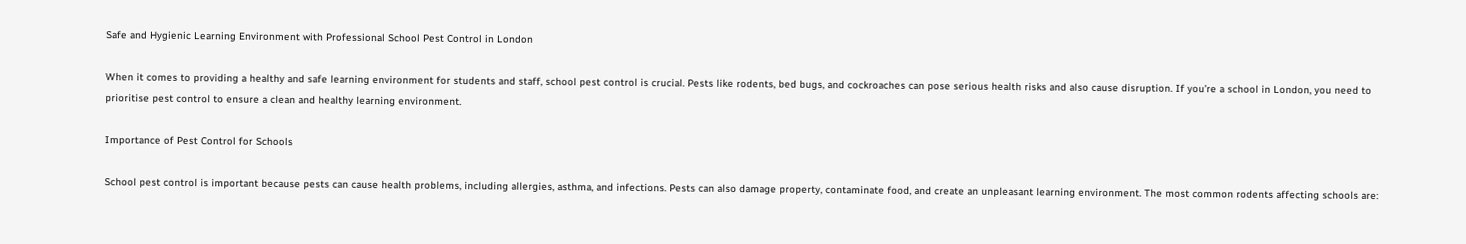Safe and Hygienic Learning Environment with Professional School Pest Control in London

When it comes to providing a healthy and safe learning environment for students and staff, school pest control is crucial. Pests like rodents, bed bugs, and cockroaches can pose serious health risks and also cause disruption. If you’re a school in London, you need to prioritise pest control to ensure a clean and healthy learning environment.

Importance of Pest Control for Schools

School pest control is important because pests can cause health problems, including allergies, asthma, and infections. Pests can also damage property, contaminate food, and create an unpleasant learning environment. The most common rodents affecting schools are: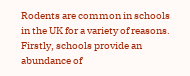Rodents are common in schools in the UK for a variety of reasons. Firstly, schools provide an abundance of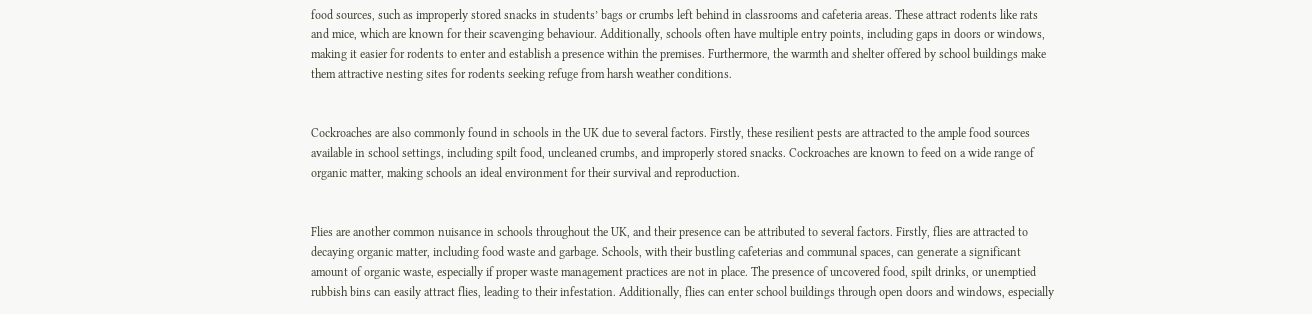food sources, such as improperly stored snacks in students’ bags or crumbs left behind in classrooms and cafeteria areas. These attract rodents like rats and mice, which are known for their scavenging behaviour. Additionally, schools often have multiple entry points, including gaps in doors or windows, making it easier for rodents to enter and establish a presence within the premises. Furthermore, the warmth and shelter offered by school buildings make them attractive nesting sites for rodents seeking refuge from harsh weather conditions.


Cockroaches are also commonly found in schools in the UK due to several factors. Firstly, these resilient pests are attracted to the ample food sources available in school settings, including spilt food, uncleaned crumbs, and improperly stored snacks. Cockroaches are known to feed on a wide range of organic matter, making schools an ideal environment for their survival and reproduction.


Flies are another common nuisance in schools throughout the UK, and their presence can be attributed to several factors. Firstly, flies are attracted to decaying organic matter, including food waste and garbage. Schools, with their bustling cafeterias and communal spaces, can generate a significant amount of organic waste, especially if proper waste management practices are not in place. The presence of uncovered food, spilt drinks, or unemptied rubbish bins can easily attract flies, leading to their infestation. Additionally, flies can enter school buildings through open doors and windows, especially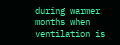during warmer months when ventilation is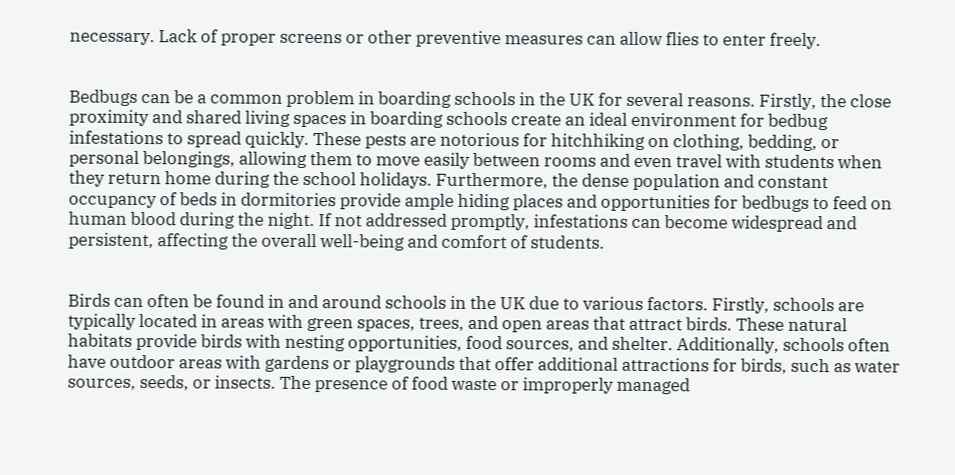necessary. Lack of proper screens or other preventive measures can allow flies to enter freely.


Bedbugs can be a common problem in boarding schools in the UK for several reasons. Firstly, the close proximity and shared living spaces in boarding schools create an ideal environment for bedbug infestations to spread quickly. These pests are notorious for hitchhiking on clothing, bedding, or personal belongings, allowing them to move easily between rooms and even travel with students when they return home during the school holidays. Furthermore, the dense population and constant occupancy of beds in dormitories provide ample hiding places and opportunities for bedbugs to feed on human blood during the night. If not addressed promptly, infestations can become widespread and persistent, affecting the overall well-being and comfort of students.


Birds can often be found in and around schools in the UK due to various factors. Firstly, schools are typically located in areas with green spaces, trees, and open areas that attract birds. These natural habitats provide birds with nesting opportunities, food sources, and shelter. Additionally, schools often have outdoor areas with gardens or playgrounds that offer additional attractions for birds, such as water sources, seeds, or insects. The presence of food waste or improperly managed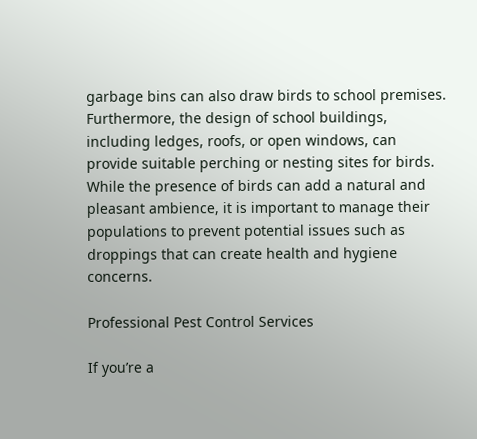garbage bins can also draw birds to school premises. Furthermore, the design of school buildings, including ledges, roofs, or open windows, can provide suitable perching or nesting sites for birds. While the presence of birds can add a natural and pleasant ambience, it is important to manage their populations to prevent potential issues such as droppings that can create health and hygiene concerns.

Professional Pest Control Services

If you’re a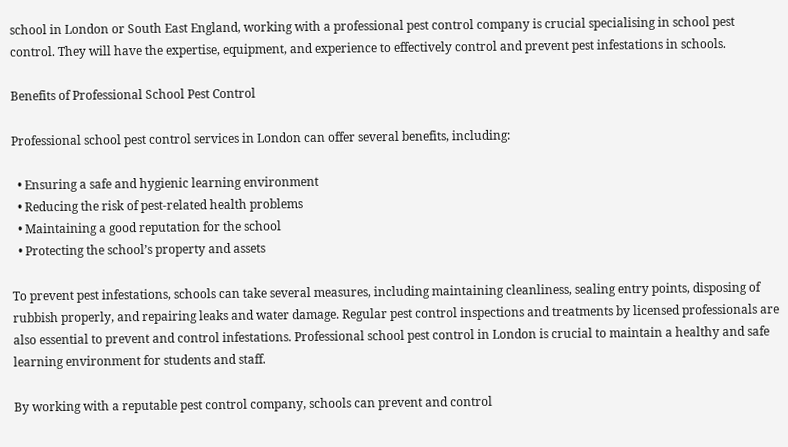school in London or South East England, working with a professional pest control company is crucial specialising in school pest control. They will have the expertise, equipment, and experience to effectively control and prevent pest infestations in schools.

Benefits of Professional School Pest Control

Professional school pest control services in London can offer several benefits, including:

  • Ensuring a safe and hygienic learning environment
  • Reducing the risk of pest-related health problems
  • Maintaining a good reputation for the school
  • Protecting the school’s property and assets

To prevent pest infestations, schools can take several measures, including maintaining cleanliness, sealing entry points, disposing of rubbish properly, and repairing leaks and water damage. Regular pest control inspections and treatments by licensed professionals are also essential to prevent and control infestations. Professional school pest control in London is crucial to maintain a healthy and safe learning environment for students and staff.

By working with a reputable pest control company, schools can prevent and control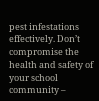pest infestations effectively. Don’t compromise the health and safety of your school community –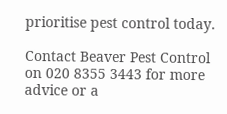prioritise pest control today.

Contact Beaver Pest Control on 020 8355 3443 for more advice or a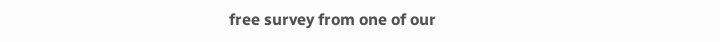free survey from one of our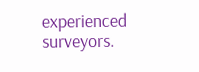experienced surveyors.